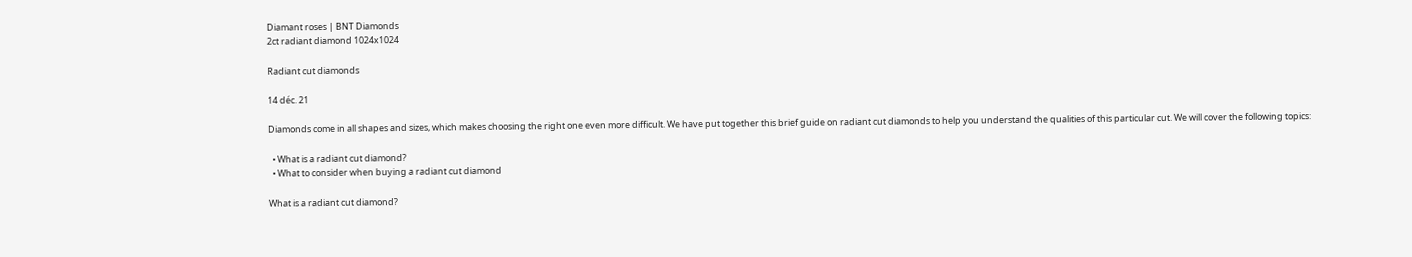Diamant roses | BNT Diamonds
2ct radiant diamond 1024x1024

Radiant cut diamonds

14 déc. 21

Diamonds come in all shapes and sizes, which makes choosing the right one even more difficult. We have put together this brief guide on radiant cut diamonds to help you understand the qualities of this particular cut. We will cover the following topics:

  • What is a radiant cut diamond?
  • What to consider when buying a radiant cut diamond

What is a radiant cut diamond?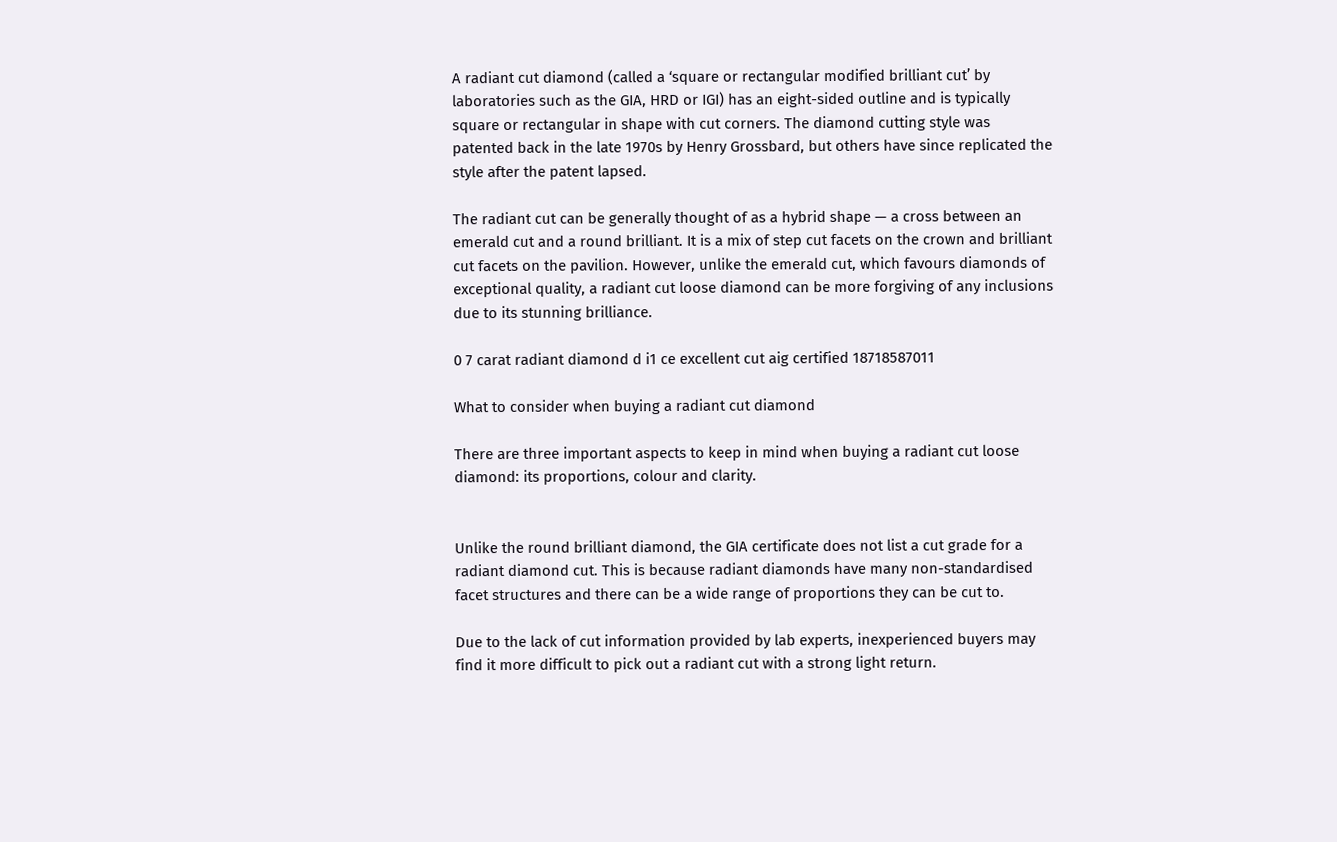A radiant cut diamond (called a ‘square or rectangular modified brilliant cut’ by laboratories such as the GIA, HRD or IGI) has an eight-sided outline and is typically square or rectangular in shape with cut corners. The diamond cutting style was patented back in the late 1970s by Henry Grossbard, but others have since replicated the style after the patent lapsed.

The radiant cut can be generally thought of as a hybrid shape — a cross between an emerald cut and a round brilliant. It is a mix of step cut facets on the crown and brilliant cut facets on the pavilion. However, unlike the emerald cut, which favours diamonds of exceptional quality, a radiant cut loose diamond can be more forgiving of any inclusions due to its stunning brilliance.

0 7 carat radiant diamond d i1 ce excellent cut aig certified 18718587011

What to consider when buying a radiant cut diamond

There are three important aspects to keep in mind when buying a radiant cut loose diamond: its proportions, colour and clarity.


Unlike the round brilliant diamond, the GIA certificate does not list a cut grade for a radiant diamond cut. This is because radiant diamonds have many non-standardised facet structures and there can be a wide range of proportions they can be cut to.

Due to the lack of cut information provided by lab experts, inexperienced buyers may find it more difficult to pick out a radiant cut with a strong light return.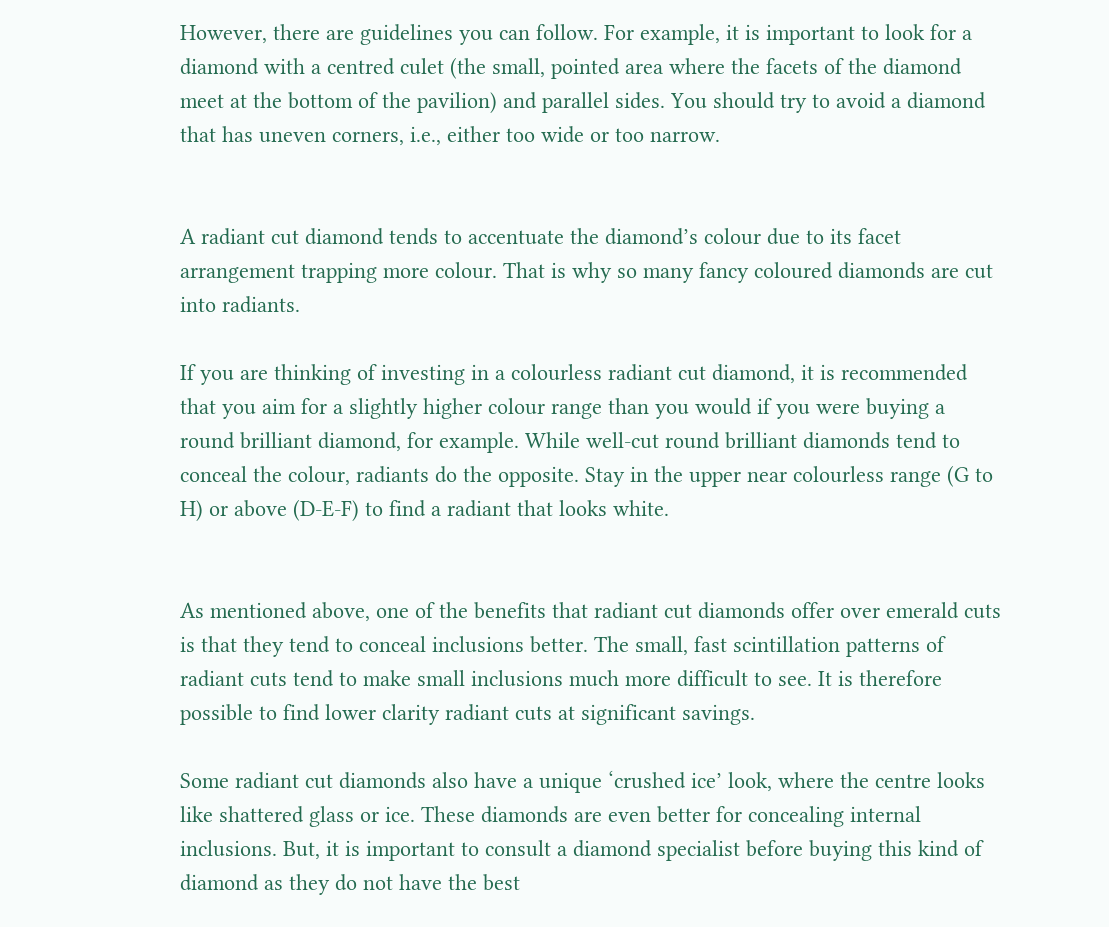However, there are guidelines you can follow. For example, it is important to look for a diamond with a centred culet (the small, pointed area where the facets of the diamond meet at the bottom of the pavilion) and parallel sides. You should try to avoid a diamond that has uneven corners, i.e., either too wide or too narrow.


A radiant cut diamond tends to accentuate the diamond’s colour due to its facet arrangement trapping more colour. That is why so many fancy coloured diamonds are cut into radiants.

If you are thinking of investing in a colourless radiant cut diamond, it is recommended that you aim for a slightly higher colour range than you would if you were buying a round brilliant diamond, for example. While well-cut round brilliant diamonds tend to conceal the colour, radiants do the opposite. Stay in the upper near colourless range (G to H) or above (D-E-F) to find a radiant that looks white.


As mentioned above, one of the benefits that radiant cut diamonds offer over emerald cuts is that they tend to conceal inclusions better. The small, fast scintillation patterns of radiant cuts tend to make small inclusions much more difficult to see. It is therefore possible to find lower clarity radiant cuts at significant savings.

Some radiant cut diamonds also have a unique ‘crushed ice’ look, where the centre looks like shattered glass or ice. These diamonds are even better for concealing internal inclusions. But, it is important to consult a diamond specialist before buying this kind of diamond as they do not have the best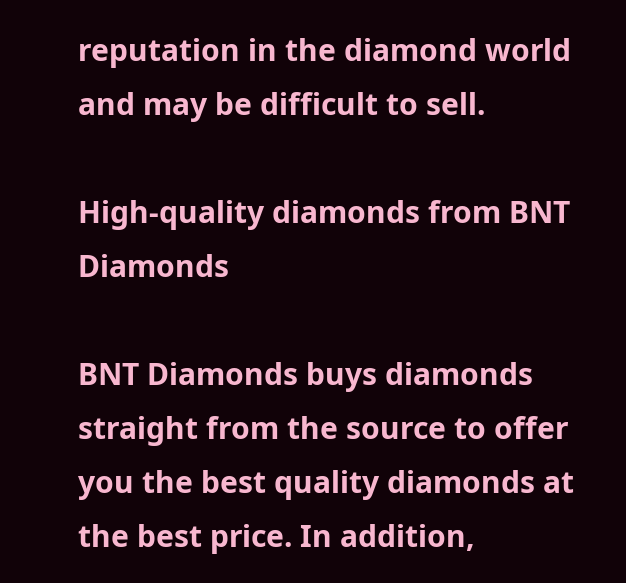reputation in the diamond world and may be difficult to sell.

High-quality diamonds from BNT Diamonds

BNT Diamonds buys diamonds straight from the source to offer you the best quality diamonds at the best price. In addition,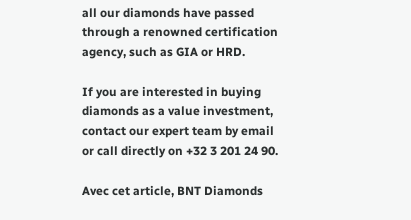all our diamonds have passed through a renowned certification agency, such as GIA or HRD.

If you are interested in buying diamonds as a value investment, contact our expert team by email or call directly on +32 3 201 24 90.

Avec cet article, BNT Diamonds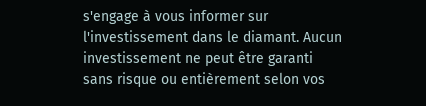s'engage à vous informer sur l'investissement dans le diamant. Aucun investissement ne peut être garanti sans risque ou entièrement selon vos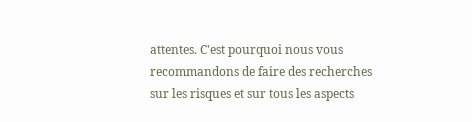attentes. C'est pourquoi nous vous recommandons de faire des recherches sur les risques et sur tous les aspects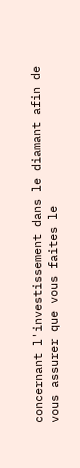concernant l'investissement dans le diamant afin de vous assurer que vous faites le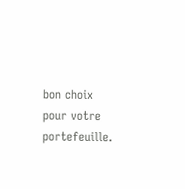bon choix pour votre portefeuille.